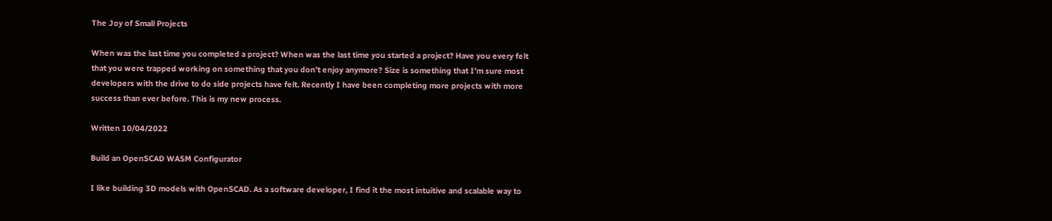The Joy of Small Projects

When was the last time you completed a project? When was the last time you started a project? Have you every felt that you were trapped working on something that you don’t enjoy anymore? Size is something that I’m sure most developers with the drive to do side projects have felt. Recently I have been completing more projects with more success than ever before. This is my new process.

Written 10/04/2022

Build an OpenSCAD WASM Configurator

I like building 3D models with OpenSCAD. As a software developer, I find it the most intuitive and scalable way to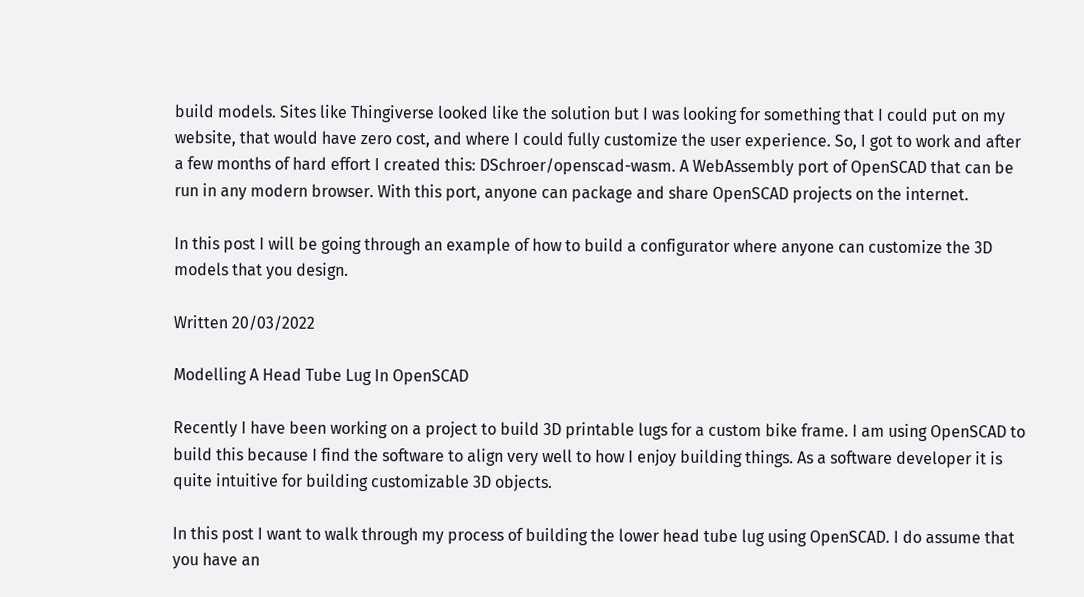build models. Sites like Thingiverse looked like the solution but I was looking for something that I could put on my website, that would have zero cost, and where I could fully customize the user experience. So, I got to work and after a few months of hard effort I created this: DSchroer/openscad-wasm. A WebAssembly port of OpenSCAD that can be run in any modern browser. With this port, anyone can package and share OpenSCAD projects on the internet.

In this post I will be going through an example of how to build a configurator where anyone can customize the 3D models that you design.

Written 20/03/2022

Modelling A Head Tube Lug In OpenSCAD

Recently I have been working on a project to build 3D printable lugs for a custom bike frame. I am using OpenSCAD to build this because I find the software to align very well to how I enjoy building things. As a software developer it is quite intuitive for building customizable 3D objects.

In this post I want to walk through my process of building the lower head tube lug using OpenSCAD. I do assume that you have an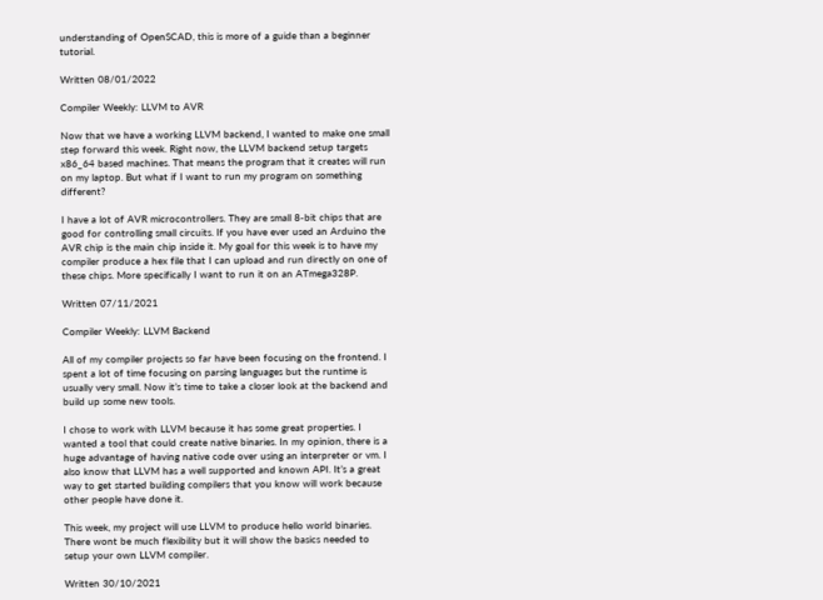understanding of OpenSCAD, this is more of a guide than a beginner tutorial.

Written 08/01/2022

Compiler Weekly: LLVM to AVR

Now that we have a working LLVM backend, I wanted to make one small step forward this week. Right now, the LLVM backend setup targets x86_64 based machines. That means the program that it creates will run on my laptop. But what if I want to run my program on something different?

I have a lot of AVR microcontrollers. They are small 8-bit chips that are good for controlling small circuits. If you have ever used an Arduino the AVR chip is the main chip inside it. My goal for this week is to have my compiler produce a hex file that I can upload and run directly on one of these chips. More specifically I want to run it on an ATmega328P.

Written 07/11/2021

Compiler Weekly: LLVM Backend

All of my compiler projects so far have been focusing on the frontend. I spent a lot of time focusing on parsing languages but the runtime is usually very small. Now it’s time to take a closer look at the backend and build up some new tools.

I chose to work with LLVM because it has some great properties. I wanted a tool that could create native binaries. In my opinion, there is a huge advantage of having native code over using an interpreter or vm. I also know that LLVM has a well supported and known API. It’s a great way to get started building compilers that you know will work because other people have done it.

This week, my project will use LLVM to produce hello world binaries. There wont be much flexibility but it will show the basics needed to setup your own LLVM compiler.

Written 30/10/2021